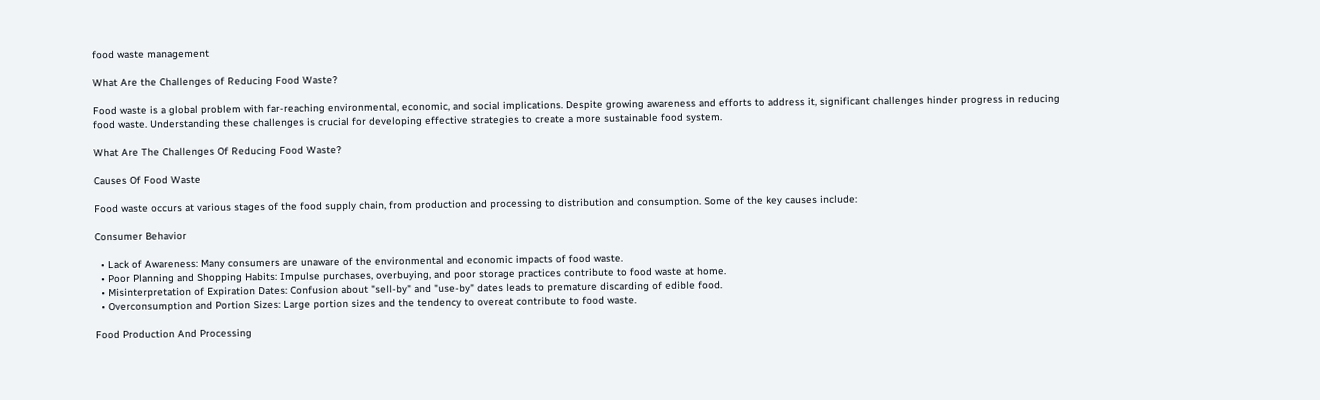food waste management

What Are the Challenges of Reducing Food Waste?

Food waste is a global problem with far-reaching environmental, economic, and social implications. Despite growing awareness and efforts to address it, significant challenges hinder progress in reducing food waste. Understanding these challenges is crucial for developing effective strategies to create a more sustainable food system.

What Are The Challenges Of Reducing Food Waste?

Causes Of Food Waste

Food waste occurs at various stages of the food supply chain, from production and processing to distribution and consumption. Some of the key causes include:

Consumer Behavior

  • Lack of Awareness: Many consumers are unaware of the environmental and economic impacts of food waste.
  • Poor Planning and Shopping Habits: Impulse purchases, overbuying, and poor storage practices contribute to food waste at home.
  • Misinterpretation of Expiration Dates: Confusion about "sell-by" and "use-by" dates leads to premature discarding of edible food.
  • Overconsumption and Portion Sizes: Large portion sizes and the tendency to overeat contribute to food waste.

Food Production And Processing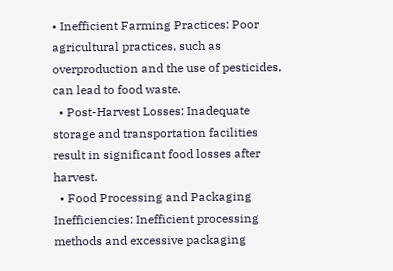• Inefficient Farming Practices: Poor agricultural practices, such as overproduction and the use of pesticides, can lead to food waste.
  • Post-Harvest Losses: Inadequate storage and transportation facilities result in significant food losses after harvest.
  • Food Processing and Packaging Inefficiencies: Inefficient processing methods and excessive packaging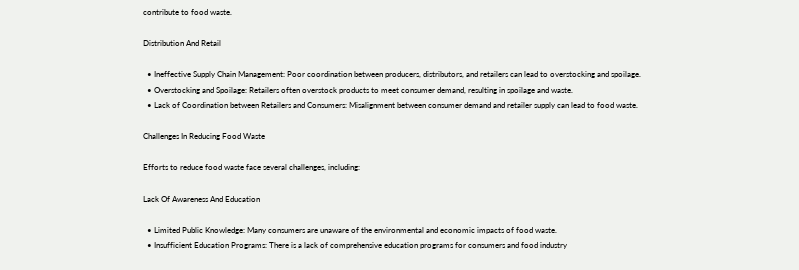contribute to food waste.

Distribution And Retail

  • Ineffective Supply Chain Management: Poor coordination between producers, distributors, and retailers can lead to overstocking and spoilage.
  • Overstocking and Spoilage: Retailers often overstock products to meet consumer demand, resulting in spoilage and waste.
  • Lack of Coordination between Retailers and Consumers: Misalignment between consumer demand and retailer supply can lead to food waste.

Challenges In Reducing Food Waste

Efforts to reduce food waste face several challenges, including:

Lack Of Awareness And Education

  • Limited Public Knowledge: Many consumers are unaware of the environmental and economic impacts of food waste.
  • Insufficient Education Programs: There is a lack of comprehensive education programs for consumers and food industry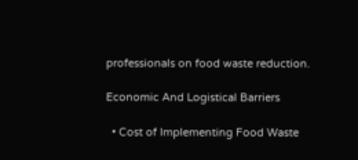professionals on food waste reduction.

Economic And Logistical Barriers

  • Cost of Implementing Food Waste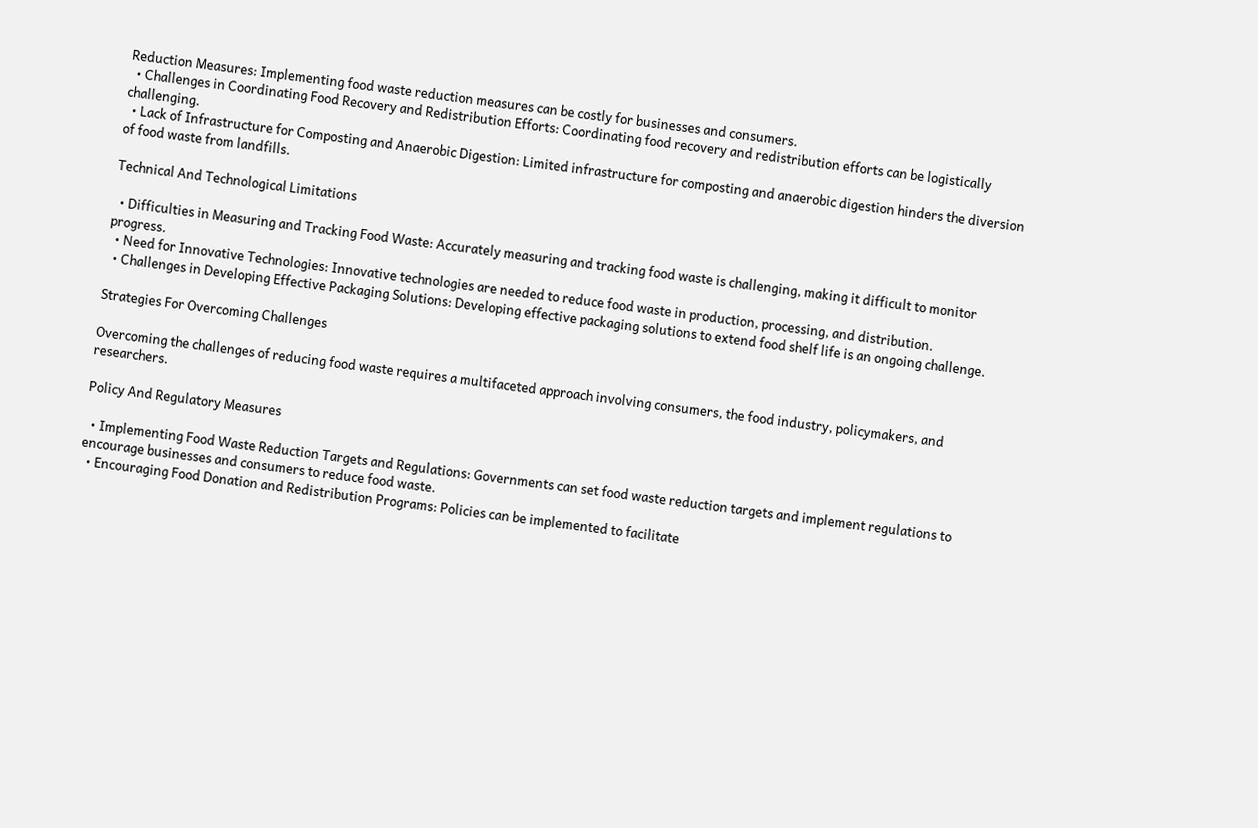Reduction Measures: Implementing food waste reduction measures can be costly for businesses and consumers.
  • Challenges in Coordinating Food Recovery and Redistribution Efforts: Coordinating food recovery and redistribution efforts can be logistically challenging.
  • Lack of Infrastructure for Composting and Anaerobic Digestion: Limited infrastructure for composting and anaerobic digestion hinders the diversion of food waste from landfills.

Technical And Technological Limitations

  • Difficulties in Measuring and Tracking Food Waste: Accurately measuring and tracking food waste is challenging, making it difficult to monitor progress.
  • Need for Innovative Technologies: Innovative technologies are needed to reduce food waste in production, processing, and distribution.
  • Challenges in Developing Effective Packaging Solutions: Developing effective packaging solutions to extend food shelf life is an ongoing challenge.

Strategies For Overcoming Challenges

Overcoming the challenges of reducing food waste requires a multifaceted approach involving consumers, the food industry, policymakers, and researchers.

Policy And Regulatory Measures

  • Implementing Food Waste Reduction Targets and Regulations: Governments can set food waste reduction targets and implement regulations to encourage businesses and consumers to reduce food waste.
  • Encouraging Food Donation and Redistribution Programs: Policies can be implemented to facilitate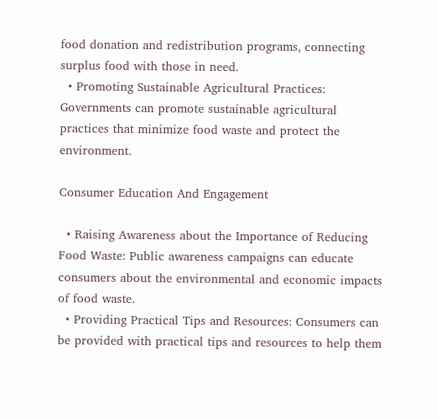food donation and redistribution programs, connecting surplus food with those in need.
  • Promoting Sustainable Agricultural Practices: Governments can promote sustainable agricultural practices that minimize food waste and protect the environment.

Consumer Education And Engagement

  • Raising Awareness about the Importance of Reducing Food Waste: Public awareness campaigns can educate consumers about the environmental and economic impacts of food waste.
  • Providing Practical Tips and Resources: Consumers can be provided with practical tips and resources to help them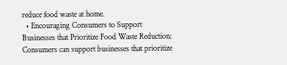reduce food waste at home.
  • Encouraging Consumers to Support Businesses that Prioritize Food Waste Reduction: Consumers can support businesses that prioritize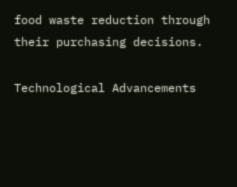food waste reduction through their purchasing decisions.

Technological Advancements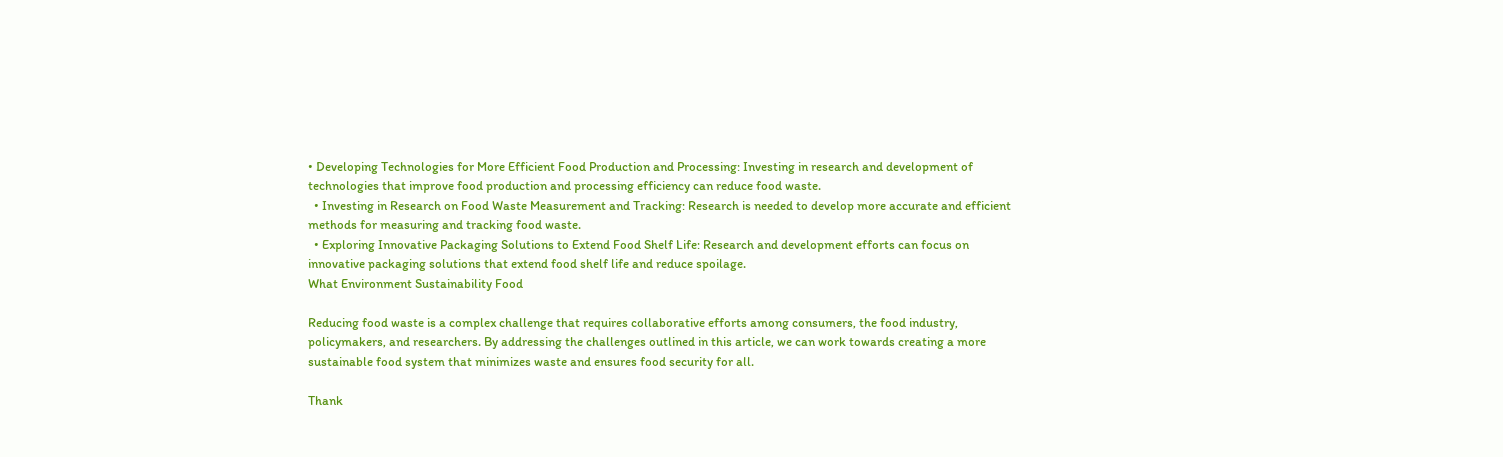• Developing Technologies for More Efficient Food Production and Processing: Investing in research and development of technologies that improve food production and processing efficiency can reduce food waste.
  • Investing in Research on Food Waste Measurement and Tracking: Research is needed to develop more accurate and efficient methods for measuring and tracking food waste.
  • Exploring Innovative Packaging Solutions to Extend Food Shelf Life: Research and development efforts can focus on innovative packaging solutions that extend food shelf life and reduce spoilage.
What Environment Sustainability Food

Reducing food waste is a complex challenge that requires collaborative efforts among consumers, the food industry, policymakers, and researchers. By addressing the challenges outlined in this article, we can work towards creating a more sustainable food system that minimizes waste and ensures food security for all.

Thank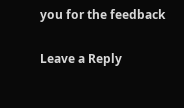you for the feedback

Leave a Reply